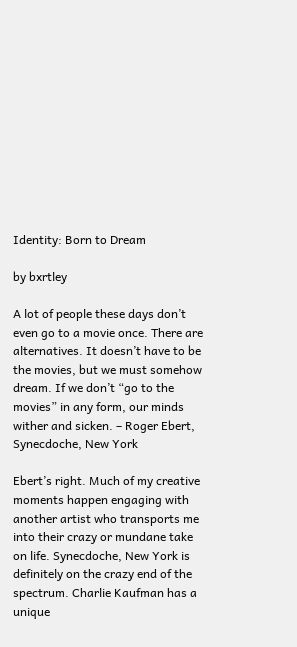Identity: Born to Dream

by bxrtley

A lot of people these days don’t even go to a movie once. There are alternatives. It doesn’t have to be the movies, but we must somehow dream. If we don’t “go to the movies” in any form, our minds wither and sicken. – Roger Ebert, Synecdoche, New York

Ebert’s right. Much of my creative moments happen engaging with another artist who transports me into their crazy or mundane take on life. Synecdoche, New York is definitely on the crazy end of the spectrum. Charlie Kaufman has a unique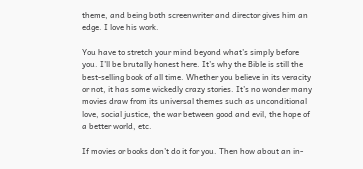theme, and being both screenwriter and director gives him an edge. I love his work.

You have to stretch your mind beyond what’s simply before you. I’ll be brutally honest here. It’s why the Bible is still the best-selling book of all time. Whether you believe in its veracity or not, it has some wickedly crazy stories. It’s no wonder many movies draw from its universal themes such as unconditional love, social justice, the war between good and evil, the hope of a better world, etc.

If movies or books don’t do it for you. Then how about an in-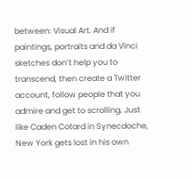between: Visual Art. And if paintings, portraits and da Vinci sketches don’t help you to transcend, then create a Twitter account, follow people that you admire and get to scrolling. Just like Caden Cotard in Synecdoche, New York gets lost in his own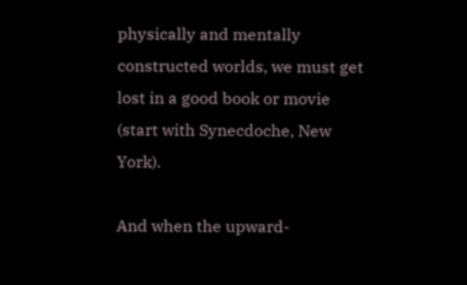physically and mentally constructed worlds, we must get lost in a good book or movie (start with Synecdoche, New York).

And when the upward-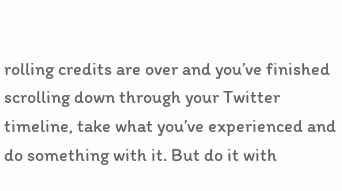rolling credits are over and you’ve finished scrolling down through your Twitter timeline, take what you’ve experienced and do something with it. But do it with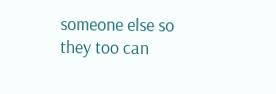someone else so they too can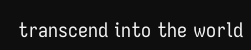transcend into the world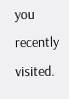you recently visited.